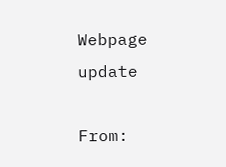Webpage update

From: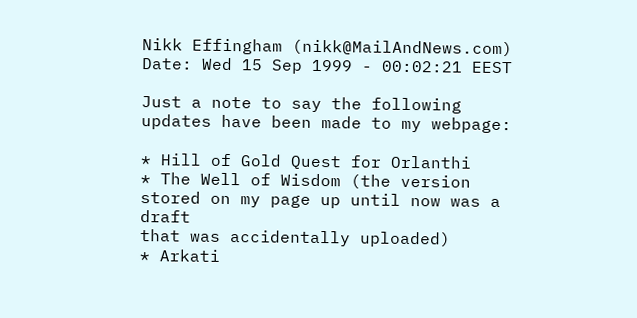Nikk Effingham (nikk@MailAndNews.com)
Date: Wed 15 Sep 1999 - 00:02:21 EEST

Just a note to say the following updates have been made to my webpage:

* Hill of Gold Quest for Orlanthi
* The Well of Wisdom (the version stored on my page up until now was a draft
that was accidentally uploaded)
* Arkati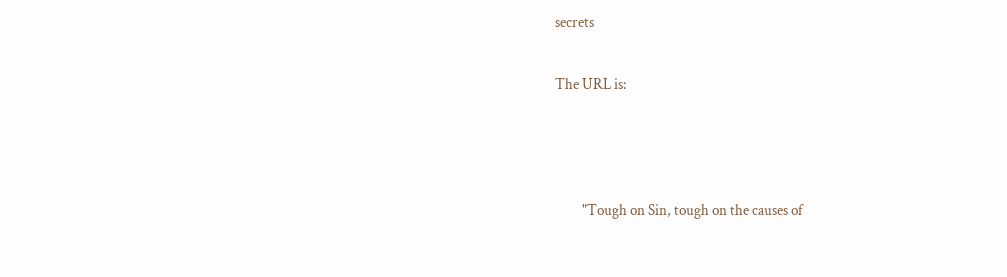secrets

The URL is:



         "Tough on Sin, tough on the causes of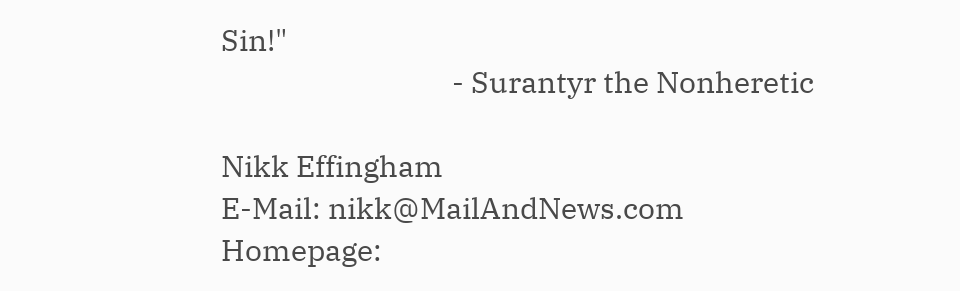Sin!"
                                 - Surantyr the Nonheretic

Nikk Effingham
E-Mail: nikk@MailAndNews.com
Homepage: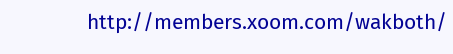http://members.xoom.com/wakboth/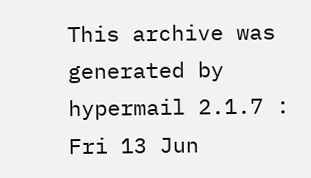This archive was generated by hypermail 2.1.7 : Fri 13 Jun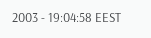2003 - 19:04:58 EEST